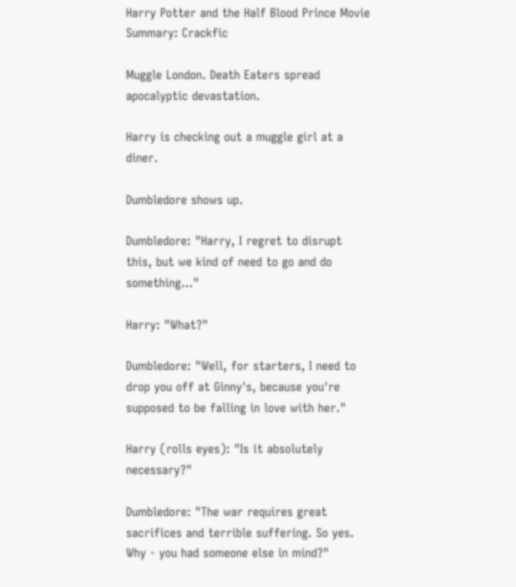Harry Potter and the Half Blood Prince Movie Summary: Crackfic

Muggle London. Death Eaters spread apocalyptic devastation.

Harry is checking out a muggle girl at a diner.

Dumbledore shows up.

Dumbledore: "Harry, I regret to disrupt this, but we kind of need to go and do something..."

Harry: "What?"

Dumbledore: "Well, for starters, I need to drop you off at Ginny's, because you're supposed to be falling in love with her."

Harry (rolls eyes): "Is it absolutely necessary?"

Dumbledore: "The war requires great sacrifices and terrible suffering. So yes. Why - you had someone else in mind?"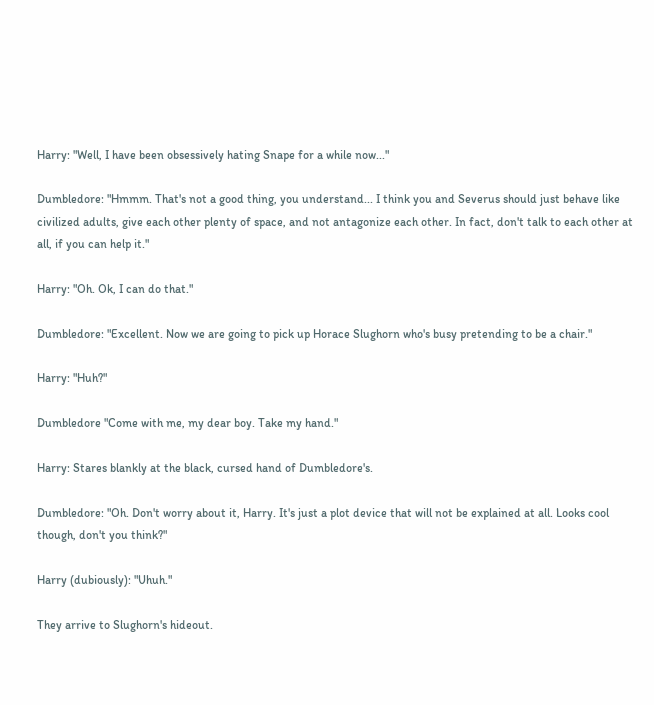Harry: "Well, I have been obsessively hating Snape for a while now..."

Dumbledore: "Hmmm. That's not a good thing, you understand... I think you and Severus should just behave like civilized adults, give each other plenty of space, and not antagonize each other. In fact, don't talk to each other at all, if you can help it."

Harry: "Oh. Ok, I can do that."

Dumbledore: "Excellent. Now we are going to pick up Horace Slughorn who's busy pretending to be a chair."

Harry: "Huh?"

Dumbledore "Come with me, my dear boy. Take my hand."

Harry: Stares blankly at the black, cursed hand of Dumbledore's.

Dumbledore: "Oh. Don't worry about it, Harry. It's just a plot device that will not be explained at all. Looks cool though, don't you think?"

Harry (dubiously): "Uhuh."

They arrive to Slughorn's hideout.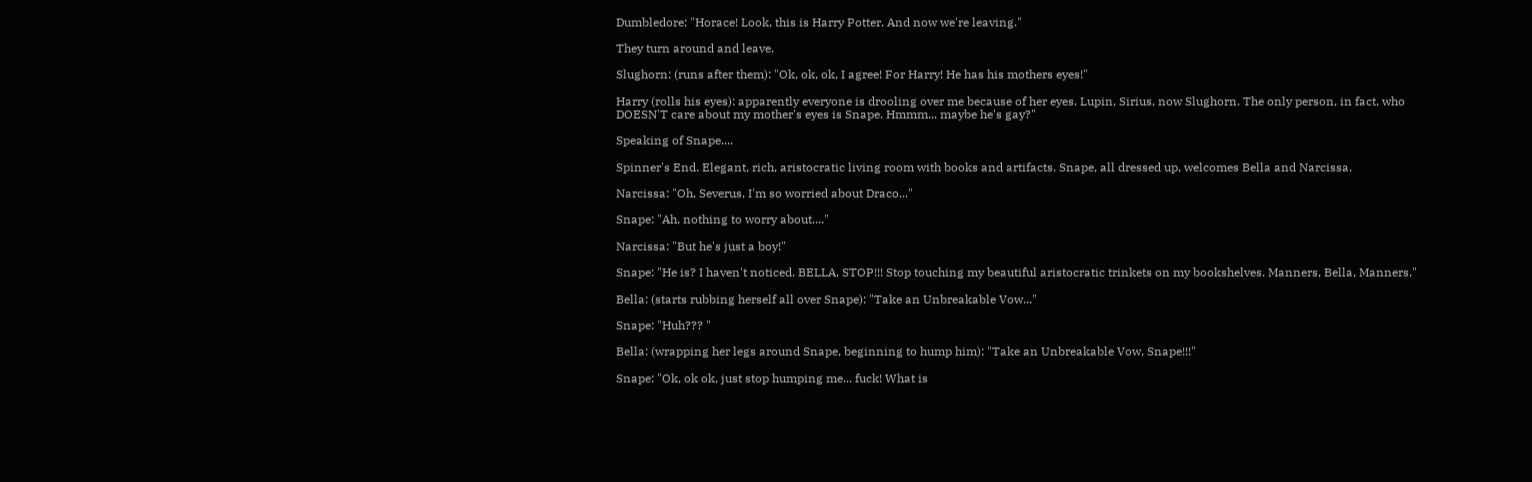Dumbledore: "Horace! Look, this is Harry Potter. And now we're leaving."

They turn around and leave.

Slughorn: (runs after them): "Ok, ok, ok, I agree! For Harry! He has his mothers eyes!"

Harry (rolls his eyes): apparently everyone is drooling over me because of her eyes. Lupin, Sirius, now Slughorn. The only person, in fact, who DOESN'T care about my mother's eyes is Snape. Hmmm... maybe he's gay?"

Speaking of Snape....

Spinner's End. Elegant, rich, aristocratic living room with books and artifacts. Snape, all dressed up, welcomes Bella and Narcissa.

Narcissa: "Oh, Severus, I'm so worried about Draco..."

Snape: "Ah, nothing to worry about...."

Narcissa: "But he's just a boy!"

Snape: "He is? I haven't noticed. BELLA, STOP!!! Stop touching my beautiful aristocratic trinkets on my bookshelves. Manners, Bella, Manners."

Bella: (starts rubbing herself all over Snape): "Take an Unbreakable Vow..."

Snape: "Huh??? "

Bella: (wrapping her legs around Snape, beginning to hump him): "Take an Unbreakable Vow, Snape!!!"

Snape: "Ok, ok ok, just stop humping me... fuck! What is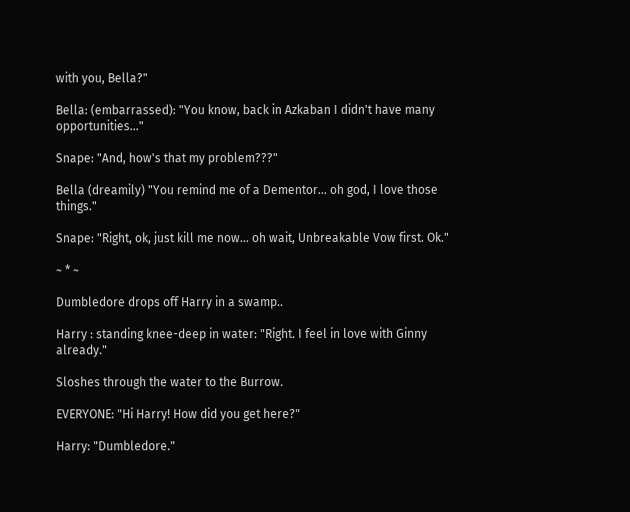with you, Bella?"

Bella: (embarrassed): "You know, back in Azkaban I didn't have many opportunities..."

Snape: "And, how's that my problem???"

Bella (dreamily) "You remind me of a Dementor... oh god, I love those things."

Snape: "Right, ok, just kill me now... oh wait, Unbreakable Vow first. Ok."

~ * ~

Dumbledore drops off Harry in a swamp..

Harry : standing knee-deep in water: "Right. I feel in love with Ginny already."

Sloshes through the water to the Burrow.

EVERYONE: "Hi Harry! How did you get here?"

Harry: "Dumbledore."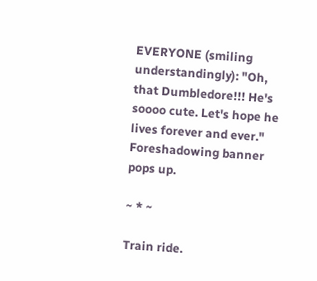EVERYONE (smiling understandingly): "Oh, that Dumbledore!!! He's soooo cute. Let's hope he lives forever and ever." Foreshadowing banner pops up.

~ * ~

Train ride.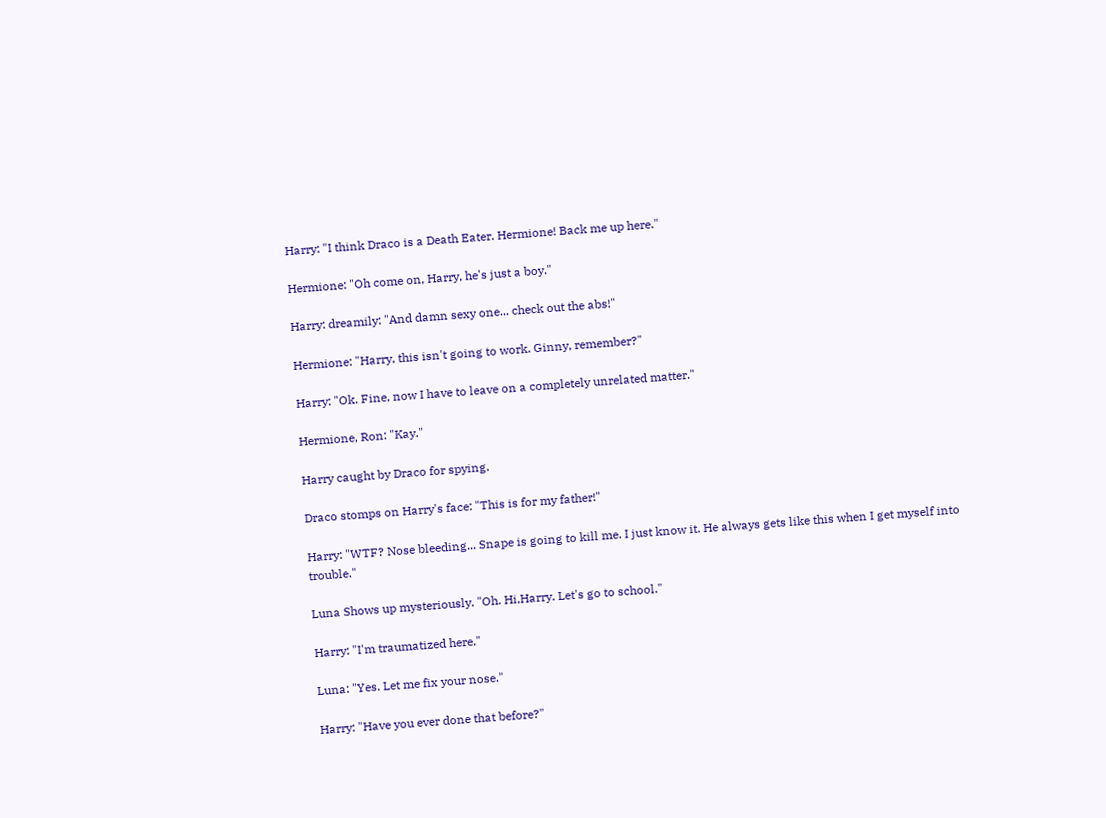Harry: "I think Draco is a Death Eater. Hermione! Back me up here."

Hermione: "Oh come on, Harry, he's just a boy."

Harry: dreamily: "And damn sexy one... check out the abs!"

Hermione: "Harry, this isn't going to work. Ginny, remember?"

Harry: "Ok. Fine, now I have to leave on a completely unrelated matter."

Hermione, Ron: "Kay."

Harry caught by Draco for spying.

Draco stomps on Harry's face: "This is for my father!"

Harry: "WTF? Nose bleeding... Snape is going to kill me. I just know it. He always gets like this when I get myself into trouble."

Luna Shows up mysteriously. "Oh. Hi,Harry. Let's go to school."

Harry: "I'm traumatized here."

Luna: "Yes. Let me fix your nose."

Harry: "Have you ever done that before?"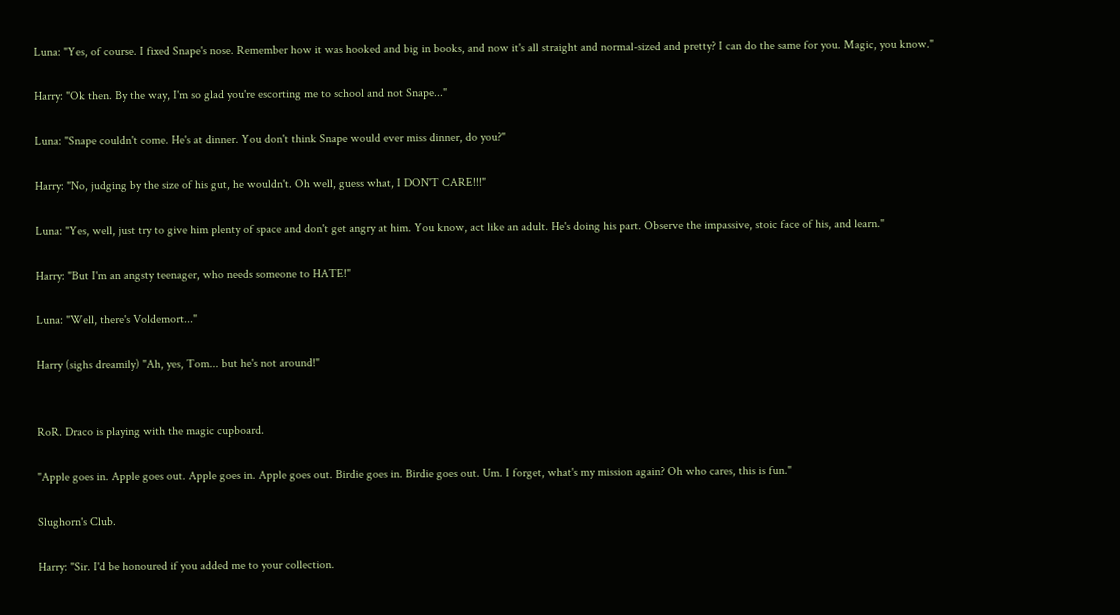Luna: "Yes, of course. I fixed Snape's nose. Remember how it was hooked and big in books, and now it's all straight and normal-sized and pretty? I can do the same for you. Magic, you know."

Harry: "Ok then. By the way, I'm so glad you're escorting me to school and not Snape..."

Luna: "Snape couldn't come. He's at dinner. You don't think Snape would ever miss dinner, do you?"

Harry: "No, judging by the size of his gut, he wouldn't. Oh well, guess what, I DON'T CARE!!!"

Luna: "Yes, well, just try to give him plenty of space and don't get angry at him. You know, act like an adult. He's doing his part. Observe the impassive, stoic face of his, and learn."

Harry: "But I'm an angsty teenager, who needs someone to HATE!"

Luna: "Well, there's Voldemort..."

Harry (sighs dreamily) "Ah, yes, Tom... but he's not around!"


RoR. Draco is playing with the magic cupboard.

"Apple goes in. Apple goes out. Apple goes in. Apple goes out. Birdie goes in. Birdie goes out. Um. I forget, what's my mission again? Oh who cares, this is fun."

Slughorn's Club.

Harry: "Sir. I'd be honoured if you added me to your collection.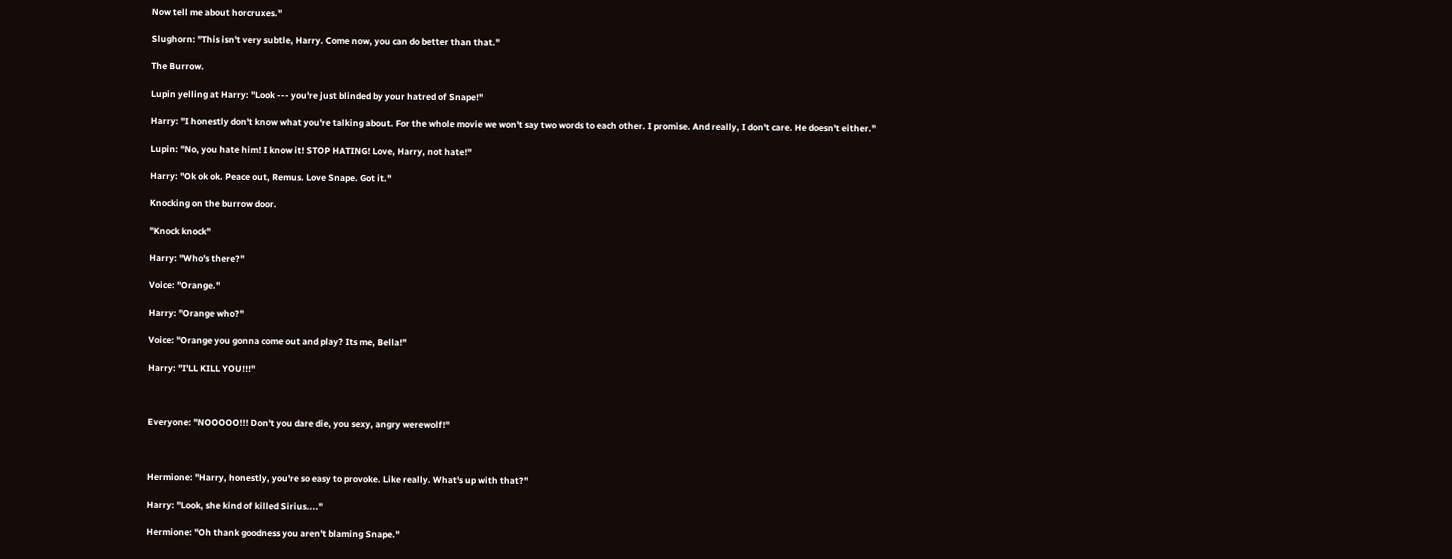Now tell me about horcruxes."

Slughorn: "This isn't very subtle, Harry. Come now, you can do better than that."

The Burrow.

Lupin yelling at Harry: "Look --- you're just blinded by your hatred of Snape!"

Harry: "I honestly don't know what you're talking about. For the whole movie we won't say two words to each other. I promise. And really, I don't care. He doesn't either."

Lupin: "No, you hate him! I know it! STOP HATING! Love, Harry, not hate!"

Harry: "Ok ok ok. Peace out, Remus. Love Snape. Got it."

Knocking on the burrow door.

"Knock knock"

Harry: "Who's there?"

Voice: "Orange."

Harry: "Orange who?"

Voice: "Orange you gonna come out and play? Its me, Bella!"

Harry: "I'LL KILL YOU!!!"



Everyone: "NOOOOO!!! Don't you dare die, you sexy, angry werewolf!"



Hermione: "Harry, honestly, you're so easy to provoke. Like really. What's up with that?"

Harry: "Look, she kind of killed Sirius...."

Hermione: "Oh thank goodness you aren't blaming Snape."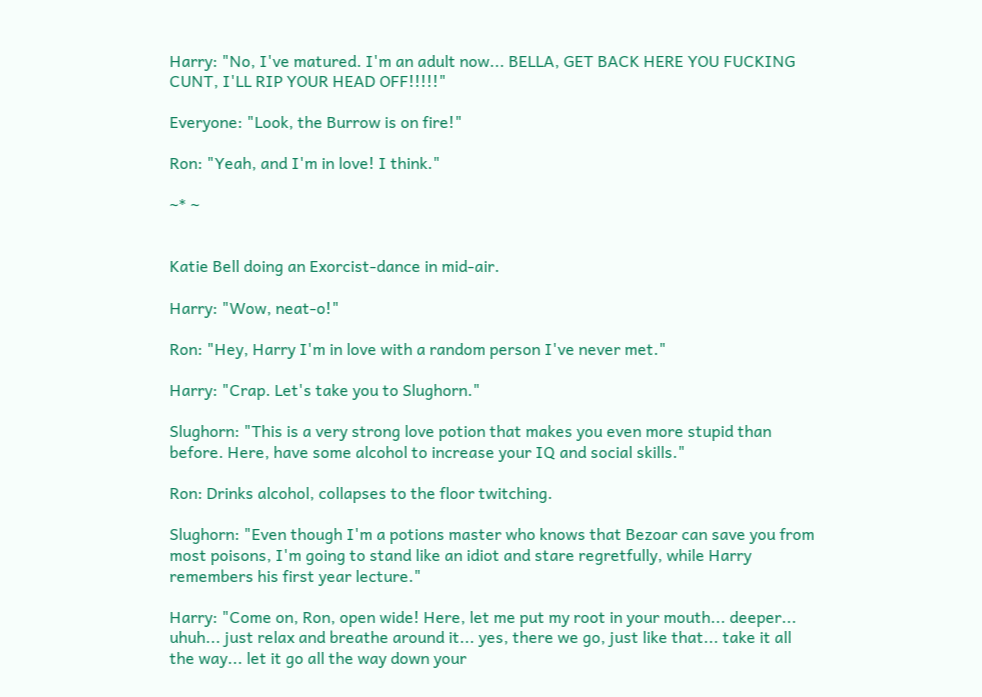Harry: "No, I've matured. I'm an adult now... BELLA, GET BACK HERE YOU FUCKING CUNT, I'LL RIP YOUR HEAD OFF!!!!!"

Everyone: "Look, the Burrow is on fire!"

Ron: "Yeah, and I'm in love! I think."

~* ~


Katie Bell doing an Exorcist-dance in mid-air.

Harry: "Wow, neat-o!"

Ron: "Hey, Harry I'm in love with a random person I've never met."

Harry: "Crap. Let's take you to Slughorn."

Slughorn: "This is a very strong love potion that makes you even more stupid than before. Here, have some alcohol to increase your IQ and social skills."

Ron: Drinks alcohol, collapses to the floor twitching.

Slughorn: "Even though I'm a potions master who knows that Bezoar can save you from most poisons, I'm going to stand like an idiot and stare regretfully, while Harry remembers his first year lecture."

Harry: "Come on, Ron, open wide! Here, let me put my root in your mouth... deeper... uhuh... just relax and breathe around it... yes, there we go, just like that... take it all the way... let it go all the way down your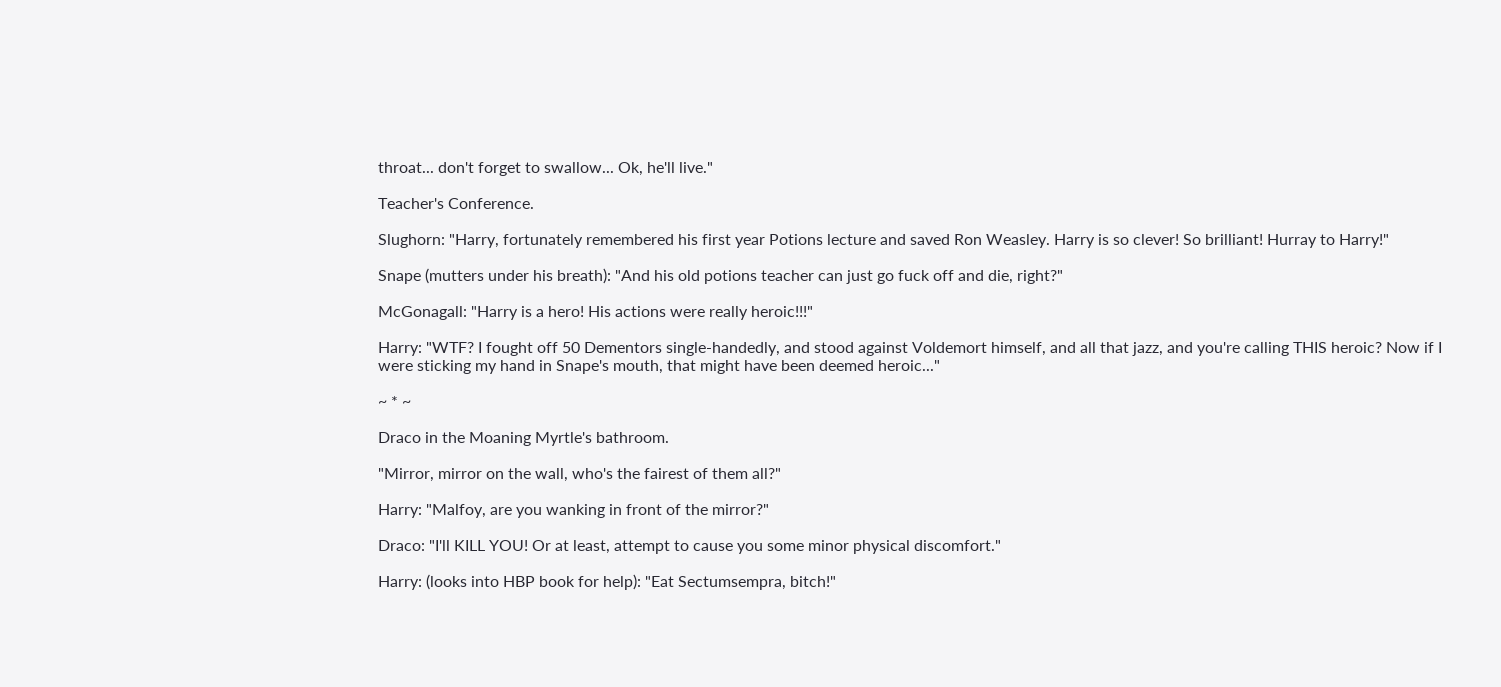throat... don't forget to swallow... Ok, he'll live."

Teacher's Conference.

Slughorn: "Harry, fortunately remembered his first year Potions lecture and saved Ron Weasley. Harry is so clever! So brilliant! Hurray to Harry!"

Snape (mutters under his breath): "And his old potions teacher can just go fuck off and die, right?"

McGonagall: "Harry is a hero! His actions were really heroic!!!"

Harry: "WTF? I fought off 50 Dementors single-handedly, and stood against Voldemort himself, and all that jazz, and you're calling THIS heroic? Now if I were sticking my hand in Snape's mouth, that might have been deemed heroic..."

~ * ~

Draco in the Moaning Myrtle's bathroom.

"Mirror, mirror on the wall, who's the fairest of them all?"

Harry: "Malfoy, are you wanking in front of the mirror?"

Draco: "I'll KILL YOU! Or at least, attempt to cause you some minor physical discomfort."

Harry: (looks into HBP book for help): "Eat Sectumsempra, bitch!"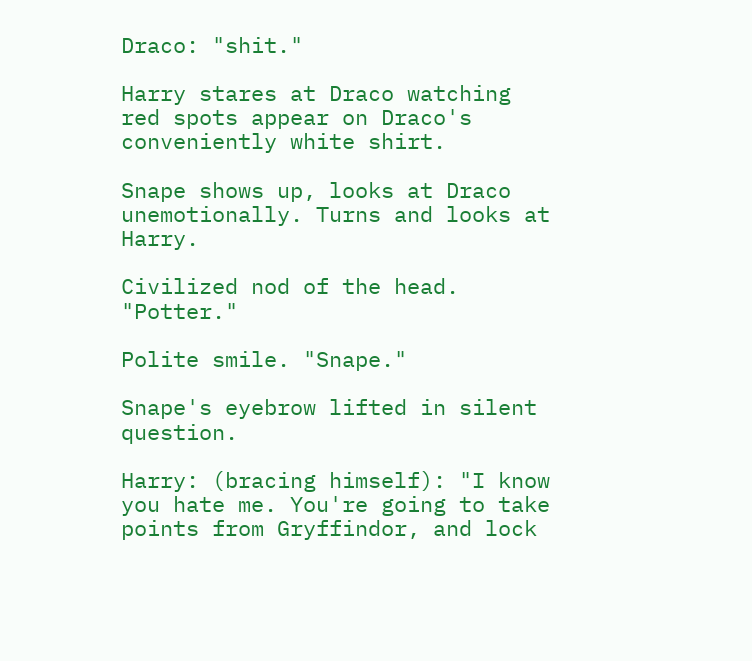Draco: "shit."

Harry stares at Draco watching red spots appear on Draco's conveniently white shirt.

Snape shows up, looks at Draco unemotionally. Turns and looks at Harry.

Civilized nod of the head. "Potter."

Polite smile. "Snape."

Snape's eyebrow lifted in silent question.

Harry: (bracing himself): "I know you hate me. You're going to take points from Gryffindor, and lock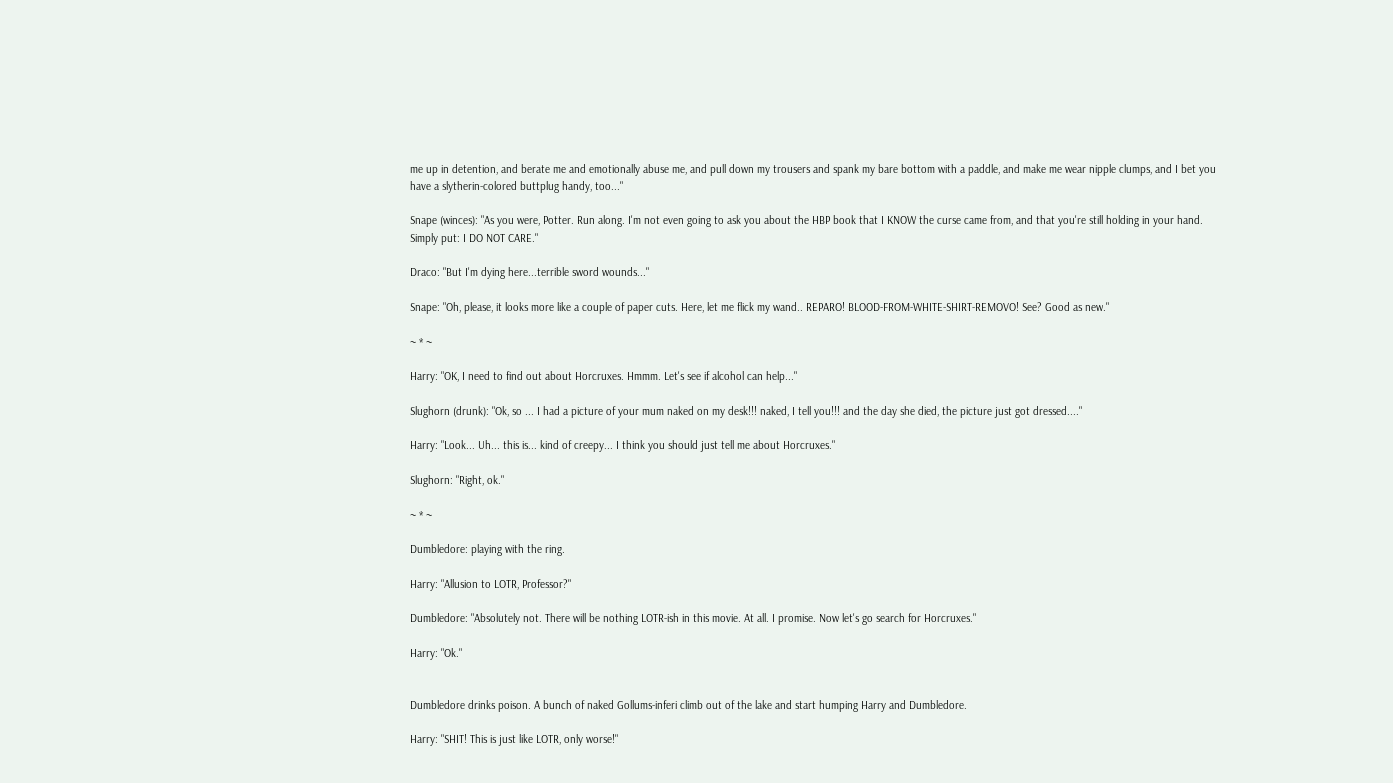me up in detention, and berate me and emotionally abuse me, and pull down my trousers and spank my bare bottom with a paddle, and make me wear nipple clumps, and I bet you have a slytherin-colored buttplug handy, too..."

Snape (winces): "As you were, Potter. Run along. I'm not even going to ask you about the HBP book that I KNOW the curse came from, and that you're still holding in your hand. Simply put: I DO NOT CARE."

Draco: "But I'm dying here...terrible sword wounds..."

Snape: "Oh, please, it looks more like a couple of paper cuts. Here, let me flick my wand.. REPARO! BLOOD-FROM-WHITE-SHIRT-REMOVO! See? Good as new."

~ * ~

Harry: "OK, I need to find out about Horcruxes. Hmmm. Let's see if alcohol can help..."

Slughorn (drunk): "Ok, so ... I had a picture of your mum naked on my desk!!! naked, I tell you!!! and the day she died, the picture just got dressed...."

Harry: "Look... Uh... this is... kind of creepy... I think you should just tell me about Horcruxes."

Slughorn: "Right, ok."

~ * ~

Dumbledore: playing with the ring.

Harry: "Allusion to LOTR, Professor?"

Dumbledore: "Absolutely not. There will be nothing LOTR-ish in this movie. At all. I promise. Now let's go search for Horcruxes."

Harry: "Ok."


Dumbledore drinks poison. A bunch of naked Gollums-inferi climb out of the lake and start humping Harry and Dumbledore.

Harry: "SHIT! This is just like LOTR, only worse!"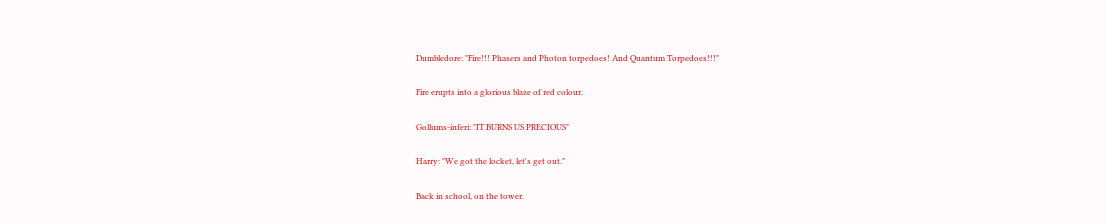Dumbledore: "Fire!!! Phasers and Photon torpedoes! And Quantum Torpedoes!!!"

Fire erupts into a glorious blaze of red colour.

Gollums-inferi: "IT BURNS US PRECIOUS"

Harry: "We got the locket, let's get out."

Back in school, on the tower.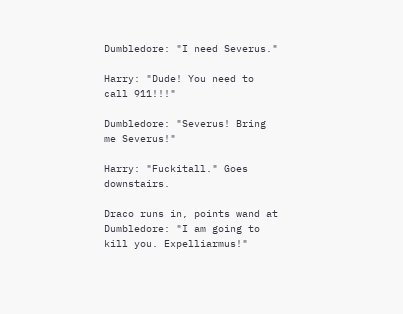Dumbledore: "I need Severus."

Harry: "Dude! You need to call 911!!!"

Dumbledore: "Severus! Bring me Severus!"

Harry: "Fuckitall." Goes downstairs.

Draco runs in, points wand at Dumbledore: "I am going to kill you. Expelliarmus!"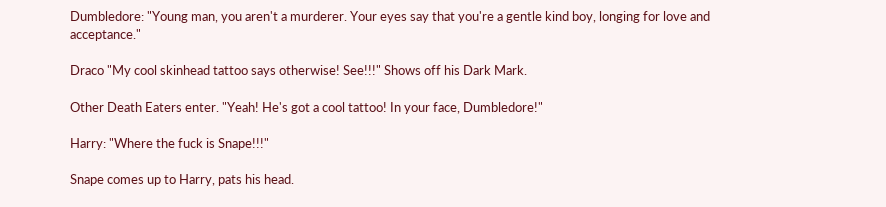Dumbledore: "Young man, you aren't a murderer. Your eyes say that you're a gentle kind boy, longing for love and acceptance."

Draco "My cool skinhead tattoo says otherwise! See!!!" Shows off his Dark Mark.

Other Death Eaters enter. "Yeah! He's got a cool tattoo! In your face, Dumbledore!"

Harry: "Where the fuck is Snape!!!"

Snape comes up to Harry, pats his head.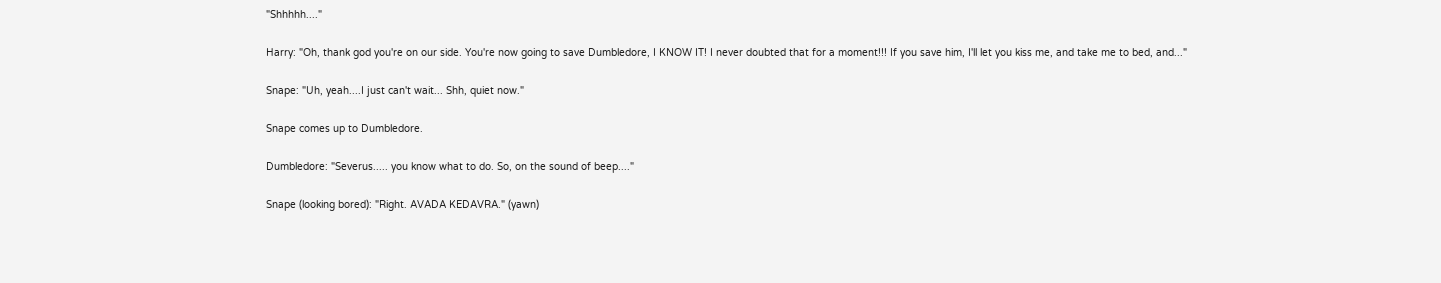"Shhhhh...."

Harry: "Oh, thank god you're on our side. You're now going to save Dumbledore, I KNOW IT! I never doubted that for a moment!!! If you save him, I'll let you kiss me, and take me to bed, and..."

Snape: "Uh, yeah....I just can't wait... Shh, quiet now."

Snape comes up to Dumbledore.

Dumbledore: "Severus..... you know what to do. So, on the sound of beep...."

Snape (looking bored): "Right. AVADA KEDAVRA." (yawn)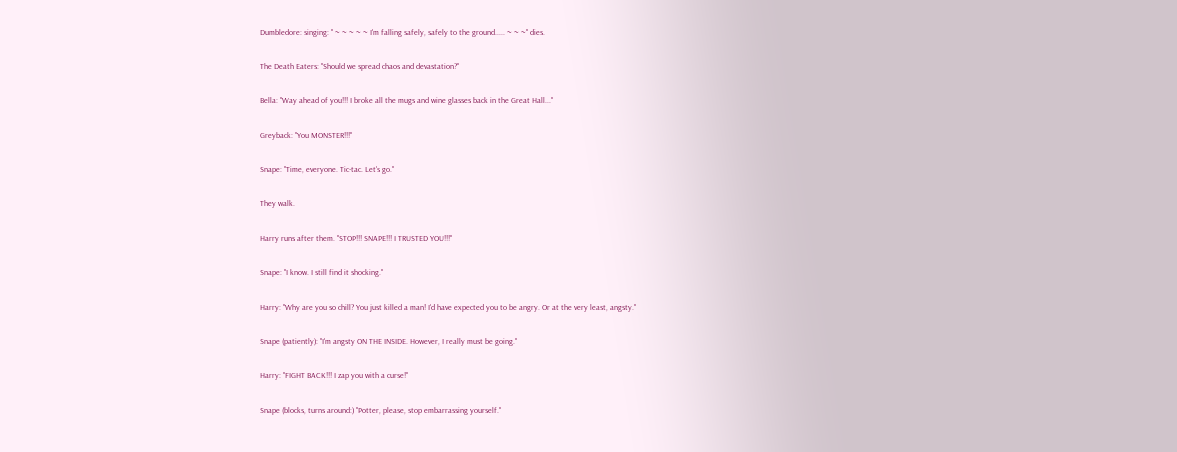Dumbledore: singing: " ~ ~ ~ ~ ~ I'm falling safely, safely to the ground..... ~ ~ ~" dies.

The Death Eaters: "Should we spread chaos and devastation?"

Bella: "Way ahead of you!!! I broke all the mugs and wine glasses back in the Great Hall..."

Greyback: "You MONSTER!!!"

Snape: "Time, everyone. Tic-tac. Let's go."

They walk.

Harry runs after them. "STOP!!! SNAPE!!! I TRUSTED YOU!!!"

Snape: "I know. I still find it shocking."

Harry: "Why are you so chill? You just killed a man! I'd have expected you to be angry. Or at the very least, angsty."

Snape (patiently): "I'm angsty ON THE INSIDE. However, I really must be going."

Harry: "FIGHT BACK!!! I zap you with a curse!"

Snape (blocks, turns around:) "Potter, please, stop embarrassing yourself."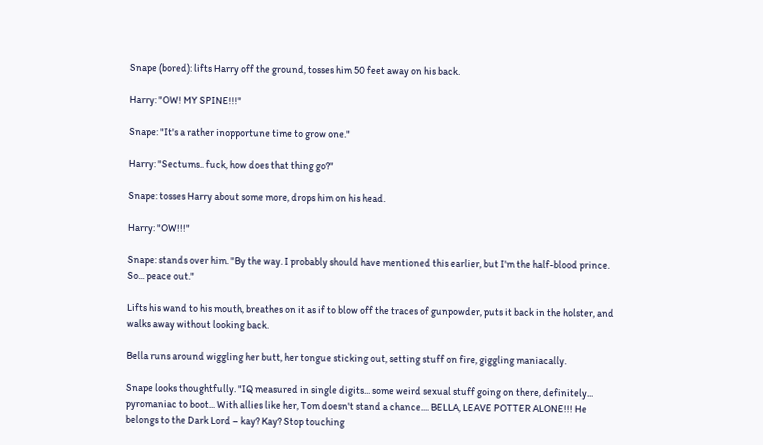Snape (bored): lifts Harry off the ground, tosses him 50 feet away on his back.

Harry: "OW! MY SPINE!!!"

Snape: "It's a rather inopportune time to grow one."

Harry: "Sectums.. fuck, how does that thing go?"

Snape: tosses Harry about some more, drops him on his head.

Harry: "OW!!!"

Snape: stands over him. "By the way. I probably should have mentioned this earlier, but I'm the half-blood prince. So... peace out."

Lifts his wand to his mouth, breathes on it as if to blow off the traces of gunpowder, puts it back in the holster, and walks away without looking back.

Bella runs around wiggling her butt, her tongue sticking out, setting stuff on fire, giggling maniacally.

Snape looks thoughtfully. "IQ measured in single digits... some weird sexual stuff going on there, definitely... pyromaniac to boot... With allies like her, Tom doesn't stand a chance.... BELLA, LEAVE POTTER ALONE!!! He belongs to the Dark Lord – kay? Kay? Stop touching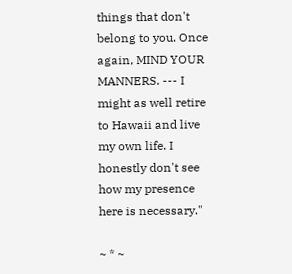things that don't belong to you. Once again, MIND YOUR MANNERS. --- I might as well retire to Hawaii and live my own life. I honestly don't see how my presence here is necessary."

~ * ~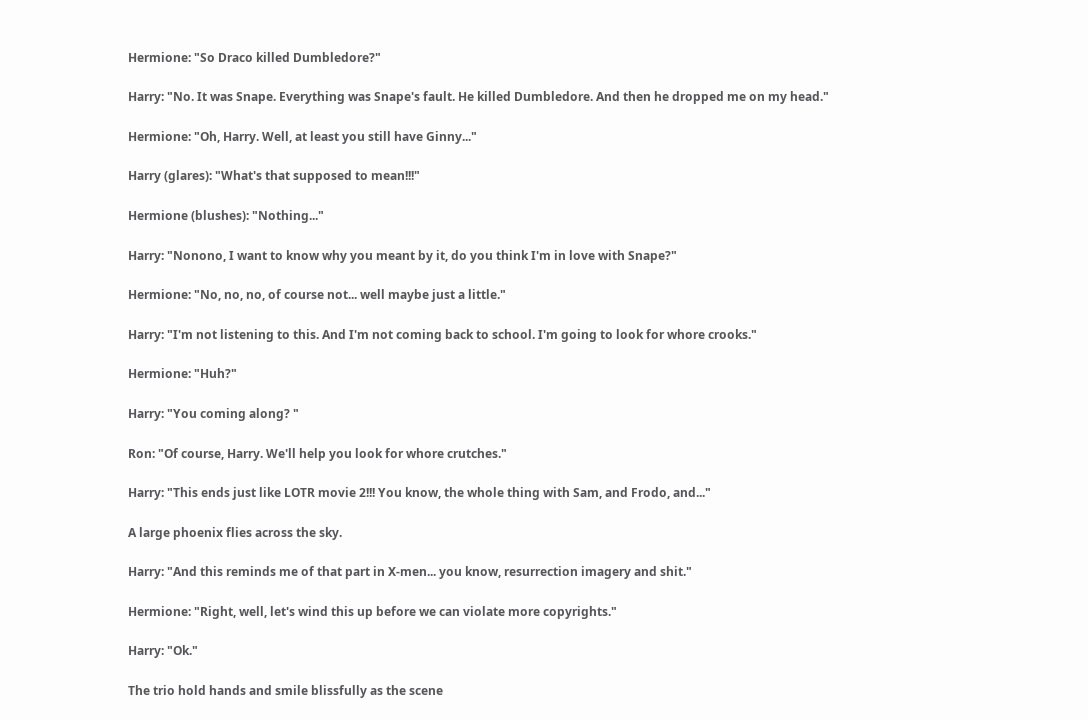Hermione: "So Draco killed Dumbledore?"

Harry: "No. It was Snape. Everything was Snape's fault. He killed Dumbledore. And then he dropped me on my head."

Hermione: "Oh, Harry. Well, at least you still have Ginny..."

Harry (glares): "What's that supposed to mean!!!"

Hermione (blushes): "Nothing..."

Harry: "Nonono, I want to know why you meant by it, do you think I'm in love with Snape?"

Hermione: "No, no, no, of course not... well maybe just a little."

Harry: "I'm not listening to this. And I'm not coming back to school. I'm going to look for whore crooks."

Hermione: "Huh?"

Harry: "You coming along? "

Ron: "Of course, Harry. We'll help you look for whore crutches."

Harry: "This ends just like LOTR movie 2!!! You know, the whole thing with Sam, and Frodo, and..."

A large phoenix flies across the sky.

Harry: "And this reminds me of that part in X-men... you know, resurrection imagery and shit."

Hermione: "Right, well, let's wind this up before we can violate more copyrights."

Harry: "Ok."

The trio hold hands and smile blissfully as the scene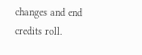changes and end credits roll.